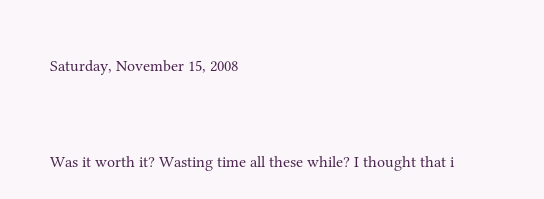Saturday, November 15, 2008


Was it worth it? Wasting time all these while? I thought that i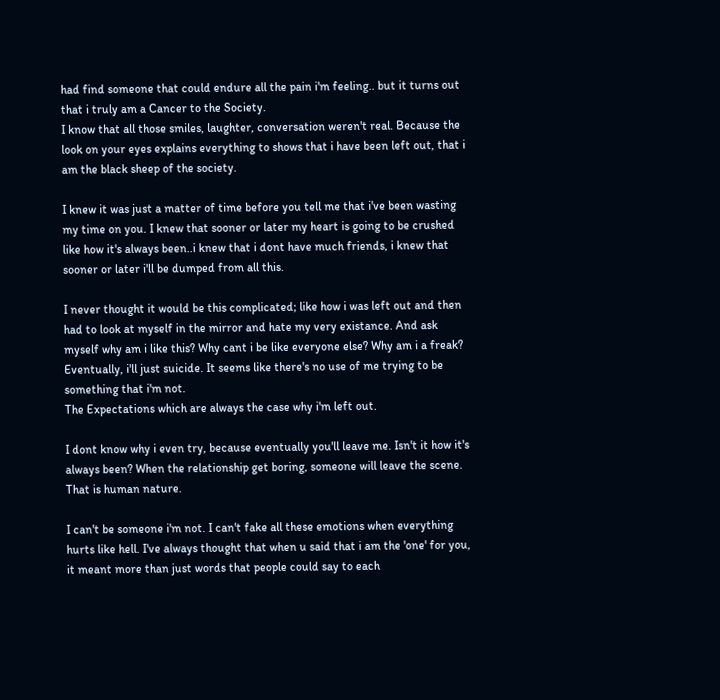had find someone that could endure all the pain i'm feeling.. but it turns out that i truly am a Cancer to the Society.
I know that all those smiles, laughter, conversation weren't real. Because the look on your eyes explains everything to shows that i have been left out, that i am the black sheep of the society.

I knew it was just a matter of time before you tell me that i've been wasting my time on you. I knew that sooner or later my heart is going to be crushed like how it's always been..i knew that i dont have much friends, i knew that sooner or later i'll be dumped from all this.

I never thought it would be this complicated; like how i was left out and then had to look at myself in the mirror and hate my very existance. And ask myself why am i like this? Why cant i be like everyone else? Why am i a freak?
Eventually, i'll just suicide. It seems like there's no use of me trying to be something that i'm not.
The Expectations which are always the case why i'm left out.

I dont know why i even try, because eventually you'll leave me. Isn't it how it's always been? When the relationship get boring, someone will leave the scene. That is human nature.

I can't be someone i'm not. I can't fake all these emotions when everything hurts like hell. I've always thought that when u said that i am the 'one' for you, it meant more than just words that people could say to each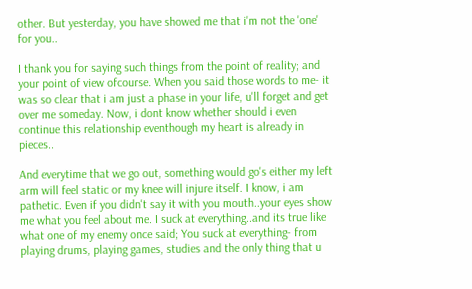other. But yesterday, you have showed me that i'm not the 'one' for you..

I thank you for saying such things from the point of reality; and your point of view ofcourse. When you said those words to me- it was so clear that i am just a phase in your life, u'll forget and get over me someday. Now, i dont know whether should i even continue this relationship eventhough my heart is already in pieces..

And everytime that we go out, something would go's either my left arm will feel static or my knee will injure itself. I know, i am pathetic. Even if you didn't say it with you mouth..your eyes show me what you feel about me. I suck at everything..and its true like what one of my enemy once said; You suck at everything- from playing drums, playing games, studies and the only thing that u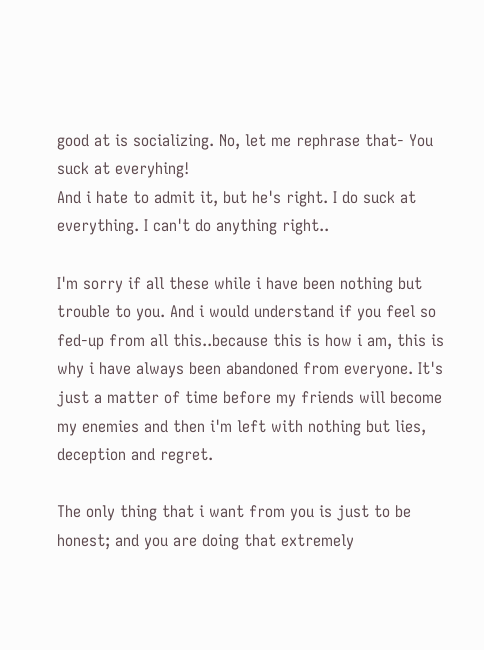good at is socializing. No, let me rephrase that- You suck at everyhing!
And i hate to admit it, but he's right. I do suck at everything. I can't do anything right..

I'm sorry if all these while i have been nothing but trouble to you. And i would understand if you feel so fed-up from all this..because this is how i am, this is why i have always been abandoned from everyone. It's just a matter of time before my friends will become my enemies and then i'm left with nothing but lies, deception and regret.

The only thing that i want from you is just to be honest; and you are doing that extremely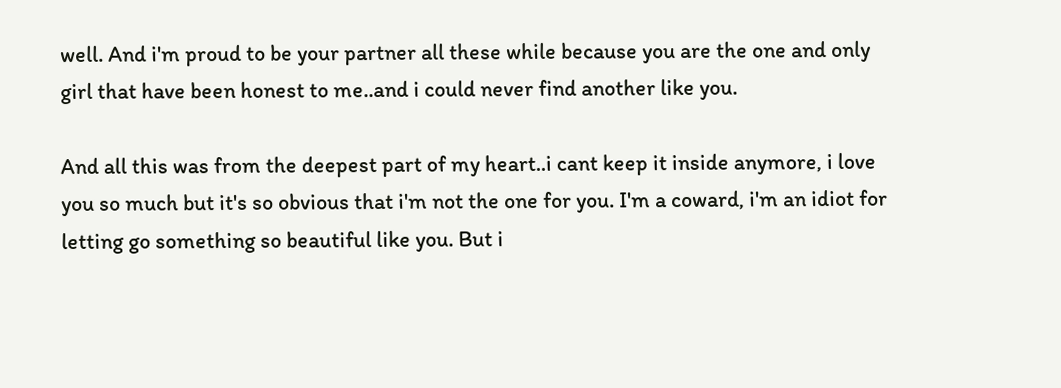well. And i'm proud to be your partner all these while because you are the one and only girl that have been honest to me..and i could never find another like you.

And all this was from the deepest part of my heart..i cant keep it inside anymore, i love you so much but it's so obvious that i'm not the one for you. I'm a coward, i'm an idiot for letting go something so beautiful like you. But i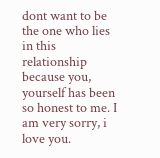dont want to be the one who lies in this relationship because you, yourself has been so honest to me. I am very sorry, i love you.